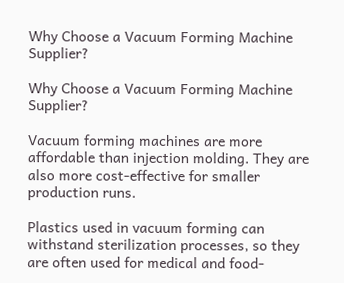Why Choose a Vacuum Forming Machine Supplier?

Why Choose a Vacuum Forming Machine Supplier?

Vacuum forming machines are more affordable than injection molding. They are also more cost-effective for smaller production runs.

Plastics used in vacuum forming can withstand sterilization processes, so they are often used for medical and food-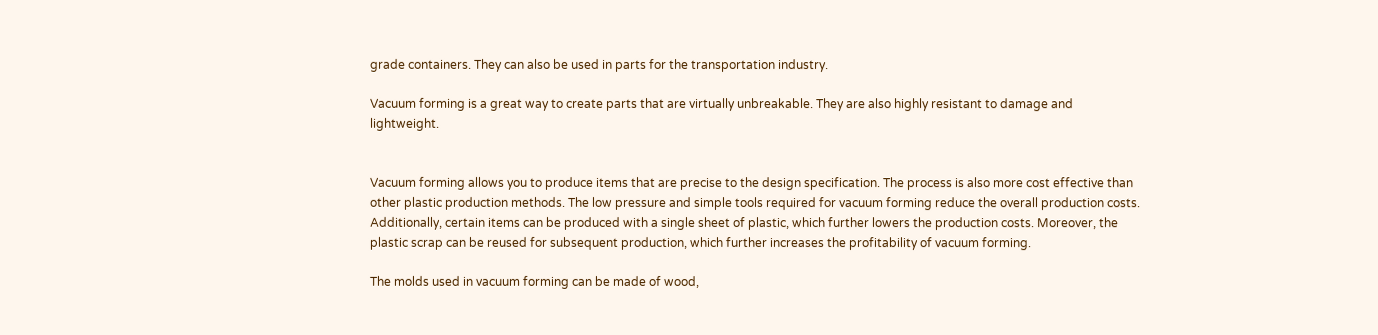grade containers. They can also be used in parts for the transportation industry.

Vacuum forming is a great way to create parts that are virtually unbreakable. They are also highly resistant to damage and lightweight.


Vacuum forming allows you to produce items that are precise to the design specification. The process is also more cost effective than other plastic production methods. The low pressure and simple tools required for vacuum forming reduce the overall production costs. Additionally, certain items can be produced with a single sheet of plastic, which further lowers the production costs. Moreover, the plastic scrap can be reused for subsequent production, which further increases the profitability of vacuum forming.

The molds used in vacuum forming can be made of wood,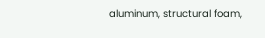aluminum, structural foam,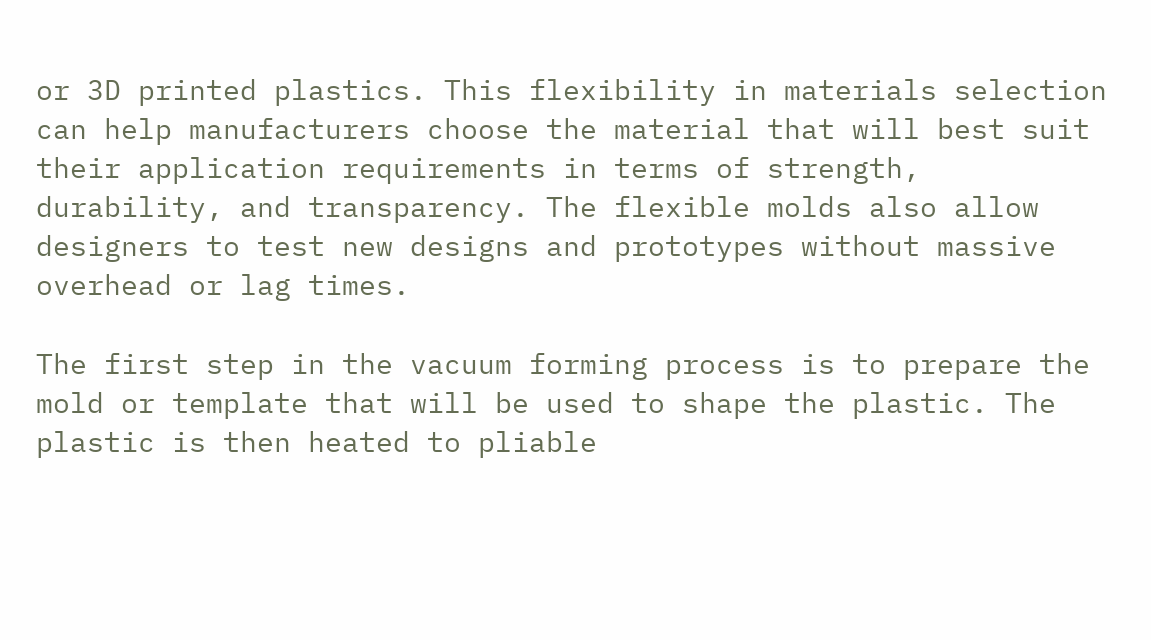or 3D printed plastics. This flexibility in materials selection can help manufacturers choose the material that will best suit their application requirements in terms of strength, durability, and transparency. The flexible molds also allow designers to test new designs and prototypes without massive overhead or lag times.

The first step in the vacuum forming process is to prepare the mold or template that will be used to shape the plastic. The plastic is then heated to pliable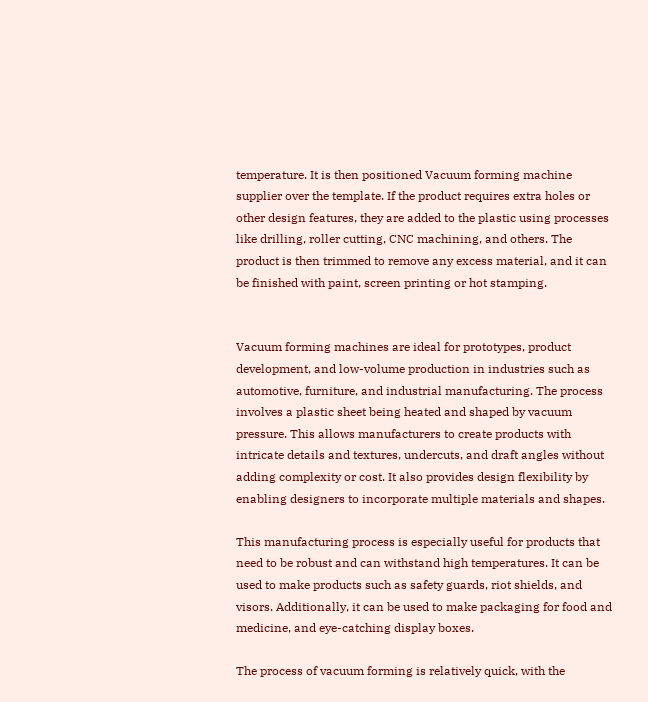temperature. It is then positioned Vacuum forming machine supplier over the template. If the product requires extra holes or other design features, they are added to the plastic using processes like drilling, roller cutting, CNC machining, and others. The product is then trimmed to remove any excess material, and it can be finished with paint, screen printing or hot stamping.


Vacuum forming machines are ideal for prototypes, product development, and low-volume production in industries such as automotive, furniture, and industrial manufacturing. The process involves a plastic sheet being heated and shaped by vacuum pressure. This allows manufacturers to create products with intricate details and textures, undercuts, and draft angles without adding complexity or cost. It also provides design flexibility by enabling designers to incorporate multiple materials and shapes.

This manufacturing process is especially useful for products that need to be robust and can withstand high temperatures. It can be used to make products such as safety guards, riot shields, and visors. Additionally, it can be used to make packaging for food and medicine, and eye-catching display boxes.

The process of vacuum forming is relatively quick, with the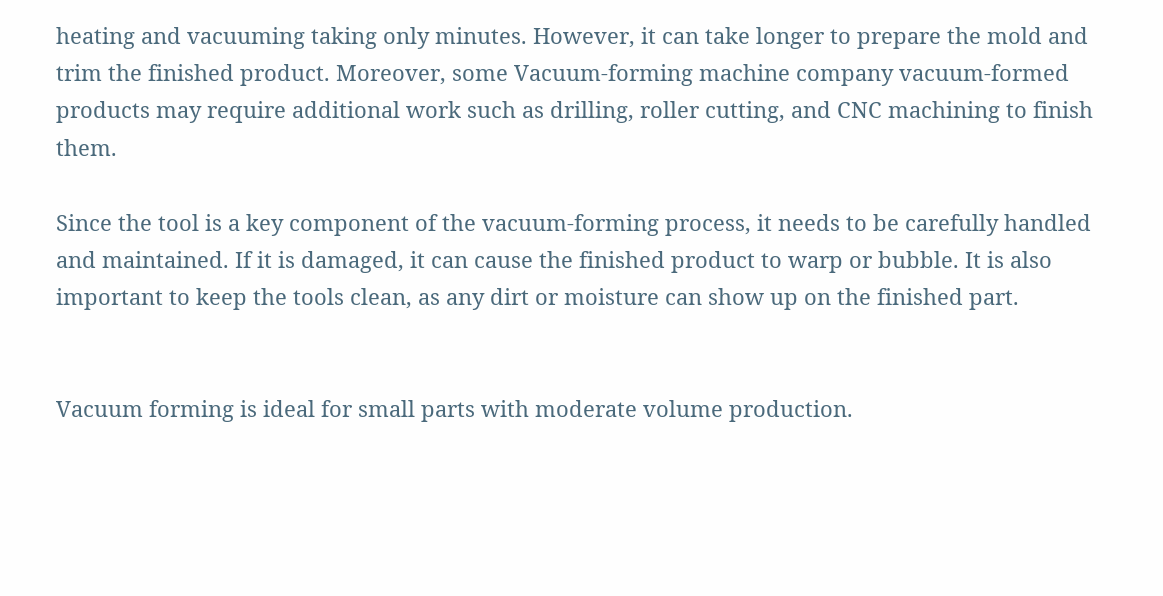heating and vacuuming taking only minutes. However, it can take longer to prepare the mold and trim the finished product. Moreover, some Vacuum-forming machine company vacuum-formed products may require additional work such as drilling, roller cutting, and CNC machining to finish them.

Since the tool is a key component of the vacuum-forming process, it needs to be carefully handled and maintained. If it is damaged, it can cause the finished product to warp or bubble. It is also important to keep the tools clean, as any dirt or moisture can show up on the finished part.


Vacuum forming is ideal for small parts with moderate volume production.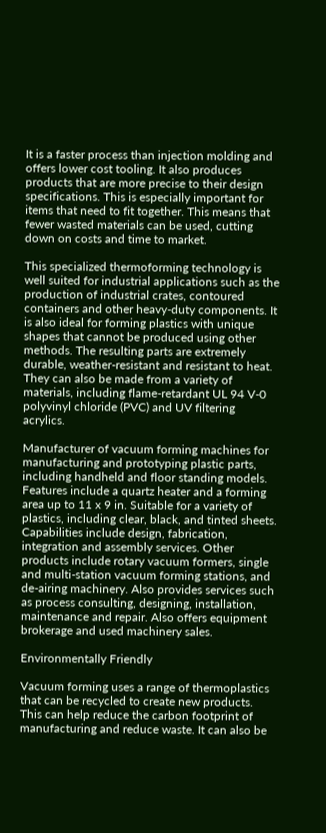It is a faster process than injection molding and offers lower cost tooling. It also produces products that are more precise to their design specifications. This is especially important for items that need to fit together. This means that fewer wasted materials can be used, cutting down on costs and time to market.

This specialized thermoforming technology is well suited for industrial applications such as the production of industrial crates, contoured containers and other heavy-duty components. It is also ideal for forming plastics with unique shapes that cannot be produced using other methods. The resulting parts are extremely durable, weather-resistant and resistant to heat. They can also be made from a variety of materials, including flame-retardant UL 94 V-0 polyvinyl chloride (PVC) and UV filtering acrylics.

Manufacturer of vacuum forming machines for manufacturing and prototyping plastic parts, including handheld and floor standing models. Features include a quartz heater and a forming area up to 11 x 9 in. Suitable for a variety of plastics, including clear, black, and tinted sheets. Capabilities include design, fabrication, integration and assembly services. Other products include rotary vacuum formers, single and multi-station vacuum forming stations, and de-airing machinery. Also provides services such as process consulting, designing, installation, maintenance and repair. Also offers equipment brokerage and used machinery sales.

Environmentally Friendly

Vacuum forming uses a range of thermoplastics that can be recycled to create new products. This can help reduce the carbon footprint of manufacturing and reduce waste. It can also be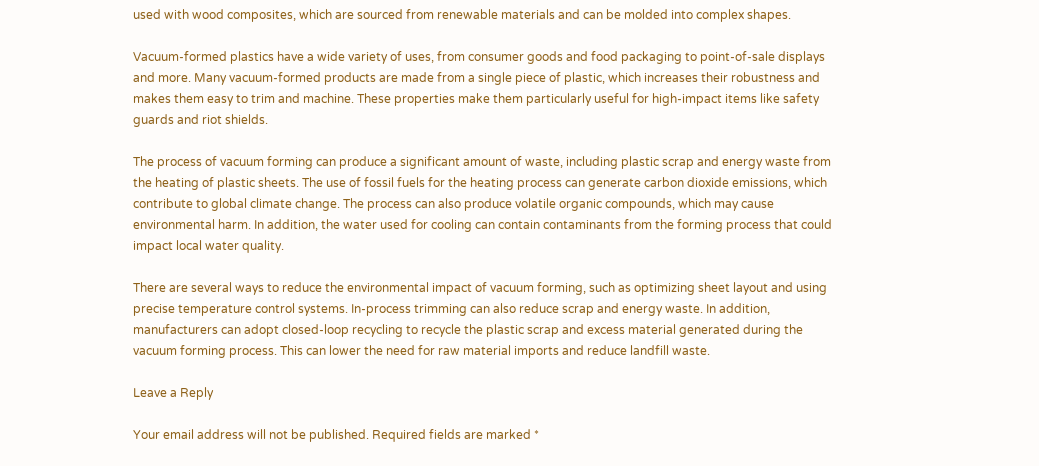used with wood composites, which are sourced from renewable materials and can be molded into complex shapes.

Vacuum-formed plastics have a wide variety of uses, from consumer goods and food packaging to point-of-sale displays and more. Many vacuum-formed products are made from a single piece of plastic, which increases their robustness and makes them easy to trim and machine. These properties make them particularly useful for high-impact items like safety guards and riot shields.

The process of vacuum forming can produce a significant amount of waste, including plastic scrap and energy waste from the heating of plastic sheets. The use of fossil fuels for the heating process can generate carbon dioxide emissions, which contribute to global climate change. The process can also produce volatile organic compounds, which may cause environmental harm. In addition, the water used for cooling can contain contaminants from the forming process that could impact local water quality.

There are several ways to reduce the environmental impact of vacuum forming, such as optimizing sheet layout and using precise temperature control systems. In-process trimming can also reduce scrap and energy waste. In addition, manufacturers can adopt closed-loop recycling to recycle the plastic scrap and excess material generated during the vacuum forming process. This can lower the need for raw material imports and reduce landfill waste.

Leave a Reply

Your email address will not be published. Required fields are marked *